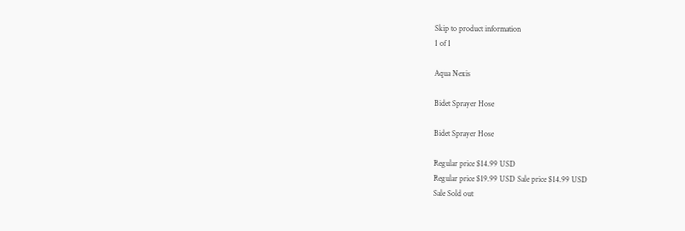Skip to product information
1 of 1

Aqua Nexis

Bidet Sprayer Hose

Bidet Sprayer Hose

Regular price $14.99 USD
Regular price $19.99 USD Sale price $14.99 USD
Sale Sold out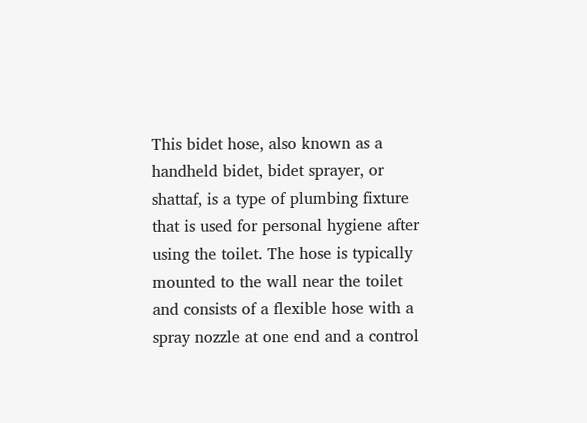This bidet hose, also known as a handheld bidet, bidet sprayer, or shattaf, is a type of plumbing fixture that is used for personal hygiene after using the toilet. The hose is typically mounted to the wall near the toilet and consists of a flexible hose with a spray nozzle at one end and a control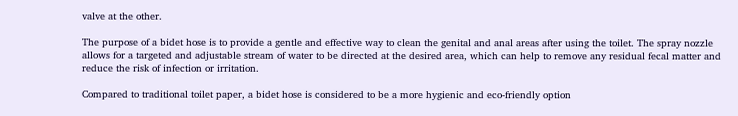valve at the other.

The purpose of a bidet hose is to provide a gentle and effective way to clean the genital and anal areas after using the toilet. The spray nozzle allows for a targeted and adjustable stream of water to be directed at the desired area, which can help to remove any residual fecal matter and reduce the risk of infection or irritation.

Compared to traditional toilet paper, a bidet hose is considered to be a more hygienic and eco-friendly option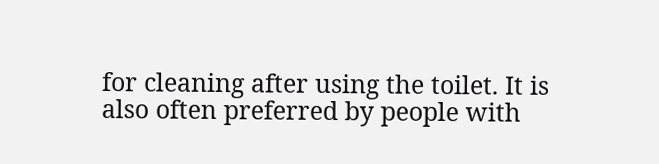for cleaning after using the toilet. It is also often preferred by people with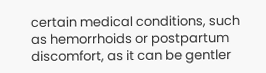certain medical conditions, such as hemorrhoids or postpartum discomfort, as it can be gentler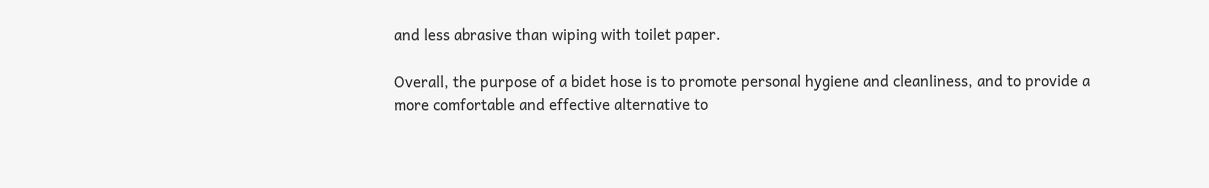and less abrasive than wiping with toilet paper.

Overall, the purpose of a bidet hose is to promote personal hygiene and cleanliness, and to provide a more comfortable and effective alternative to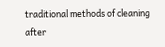traditional methods of cleaning after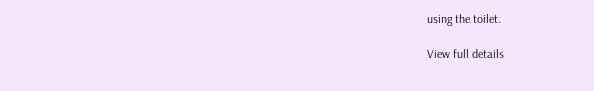using the toilet.

View full details